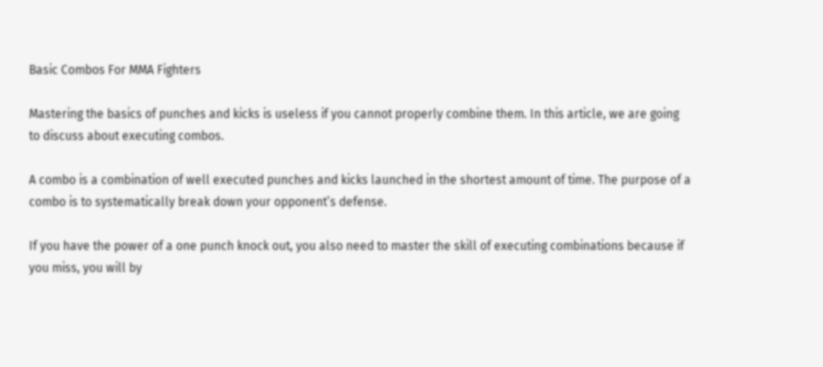Basic Combos For MMA Fighters

Mastering the basics of punches and kicks is useless if you cannot properly combine them. In this article, we are going to discuss about executing combos.

A combo is a combination of well executed punches and kicks launched in the shortest amount of time. The purpose of a combo is to systematically break down your opponent’s defense.

If you have the power of a one punch knock out, you also need to master the skill of executing combinations because if you miss, you will by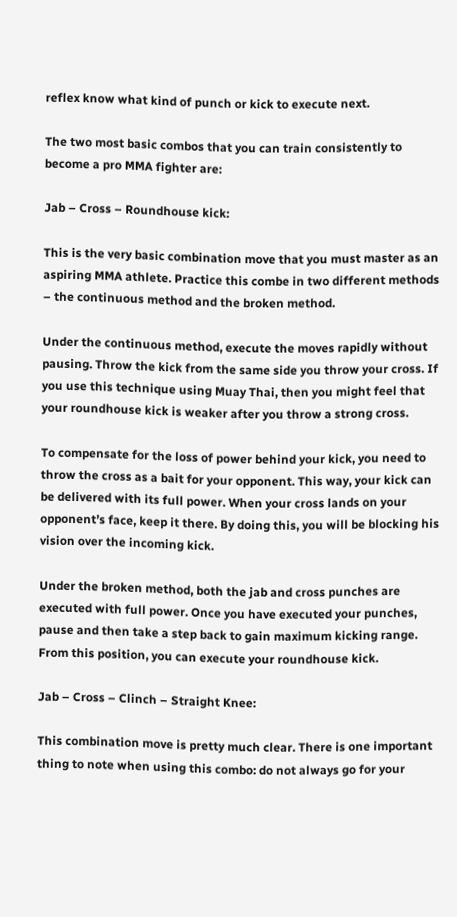reflex know what kind of punch or kick to execute next.

The two most basic combos that you can train consistently to become a pro MMA fighter are:

Jab – Cross – Roundhouse kick:

This is the very basic combination move that you must master as an aspiring MMA athlete. Practice this combe in two different methods – the continuous method and the broken method.

Under the continuous method, execute the moves rapidly without pausing. Throw the kick from the same side you throw your cross. If you use this technique using Muay Thai, then you might feel that your roundhouse kick is weaker after you throw a strong cross.

To compensate for the loss of power behind your kick, you need to throw the cross as a bait for your opponent. This way, your kick can be delivered with its full power. When your cross lands on your opponent’s face, keep it there. By doing this, you will be blocking his vision over the incoming kick.

Under the broken method, both the jab and cross punches are executed with full power. Once you have executed your punches, pause and then take a step back to gain maximum kicking range. From this position, you can execute your roundhouse kick.

Jab – Cross – Clinch – Straight Knee:

This combination move is pretty much clear. There is one important thing to note when using this combo: do not always go for your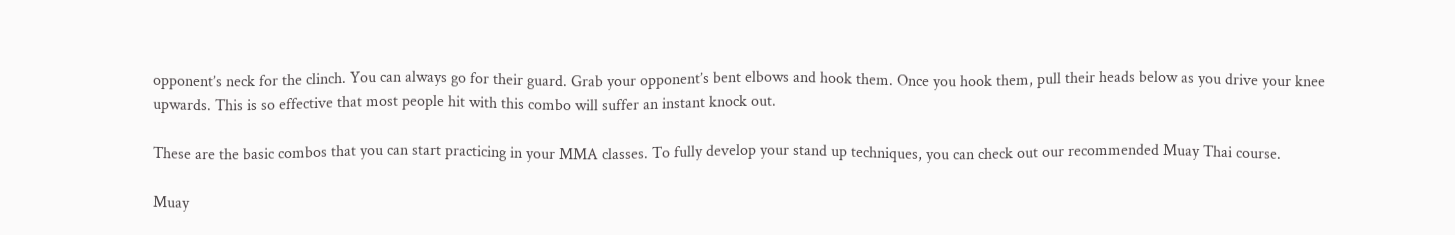opponent’s neck for the clinch. You can always go for their guard. Grab your opponent’s bent elbows and hook them. Once you hook them, pull their heads below as you drive your knee upwards. This is so effective that most people hit with this combo will suffer an instant knock out.

These are the basic combos that you can start practicing in your MMA classes. To fully develop your stand up techniques, you can check out our recommended Muay Thai course.

Muay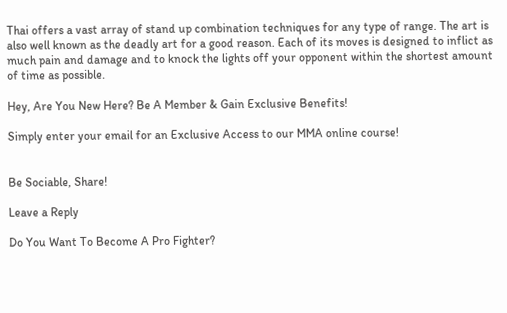Thai offers a vast array of stand up combination techniques for any type of range. The art is also well known as the deadly art for a good reason. Each of its moves is designed to inflict as much pain and damage and to knock the lights off your opponent within the shortest amount of time as possible.

Hey, Are You New Here? Be A Member & Gain Exclusive Benefits!

Simply enter your email for an Exclusive Access to our MMA online course!


Be Sociable, Share!

Leave a Reply

Do You Want To Become A Pro Fighter?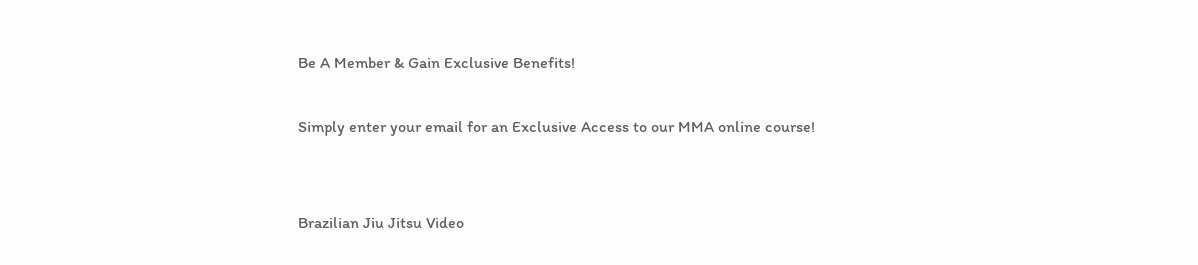Be A Member & Gain Exclusive Benefits!

Simply enter your email for an Exclusive Access to our MMA online course!


Brazilian Jiu Jitsu Video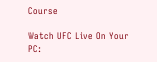Course

Watch UFC Live On Your PC: